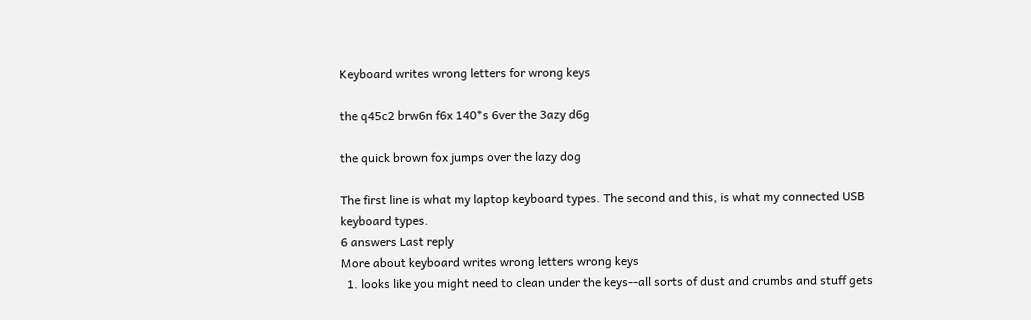Keyboard writes wrong letters for wrong keys

the q45c2 brw6n f6x 140*s 6ver the 3azy d6g

the quick brown fox jumps over the lazy dog

The first line is what my laptop keyboard types. The second and this, is what my connected USB keyboard types.
6 answers Last reply
More about keyboard writes wrong letters wrong keys
  1. looks like you might need to clean under the keys--all sorts of dust and crumbs and stuff gets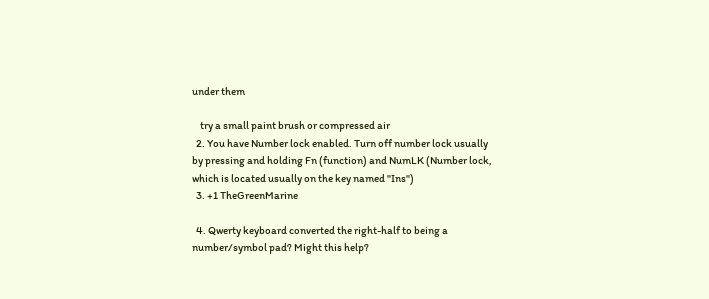under them

    try a small paint brush or compressed air
  2. You have Number lock enabled. Turn off number lock usually by pressing and holding Fn (function) and NumLK (Number lock, which is located usually on the key named "Ins")
  3. +1 TheGreenMarine

  4. Qwerty keyboard converted the right-half to being a number/symbol pad? Might this help?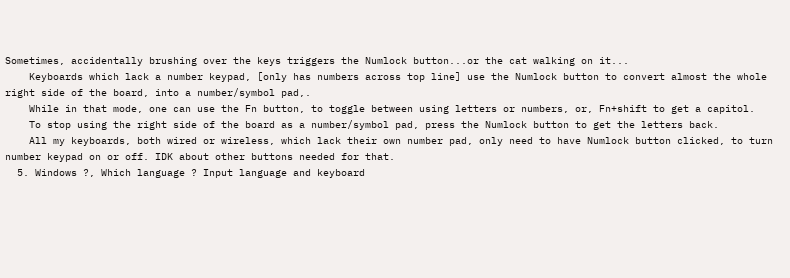Sometimes, accidentally brushing over the keys triggers the Numlock button...or the cat walking on it...
    Keyboards which lack a number keypad, [only has numbers across top line] use the Numlock button to convert almost the whole right side of the board, into a number/symbol pad,.
    While in that mode, one can use the Fn button, to toggle between using letters or numbers, or, Fn+shift to get a capitol.
    To stop using the right side of the board as a number/symbol pad, press the Numlock button to get the letters back.
    All my keyboards, both wired or wireless, which lack their own number pad, only need to have Numlock button clicked, to turn number keypad on or off. IDK about other buttons needed for that.
  5. Windows ?, Which language ? Input language and keyboard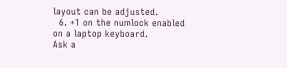layout can be adjusted.
  6. +1 on the numlock enabled on a laptop keyboard.
Ask a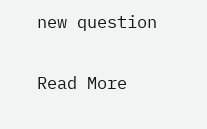new question

Read More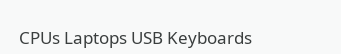CPUs Laptops USB Keyboards